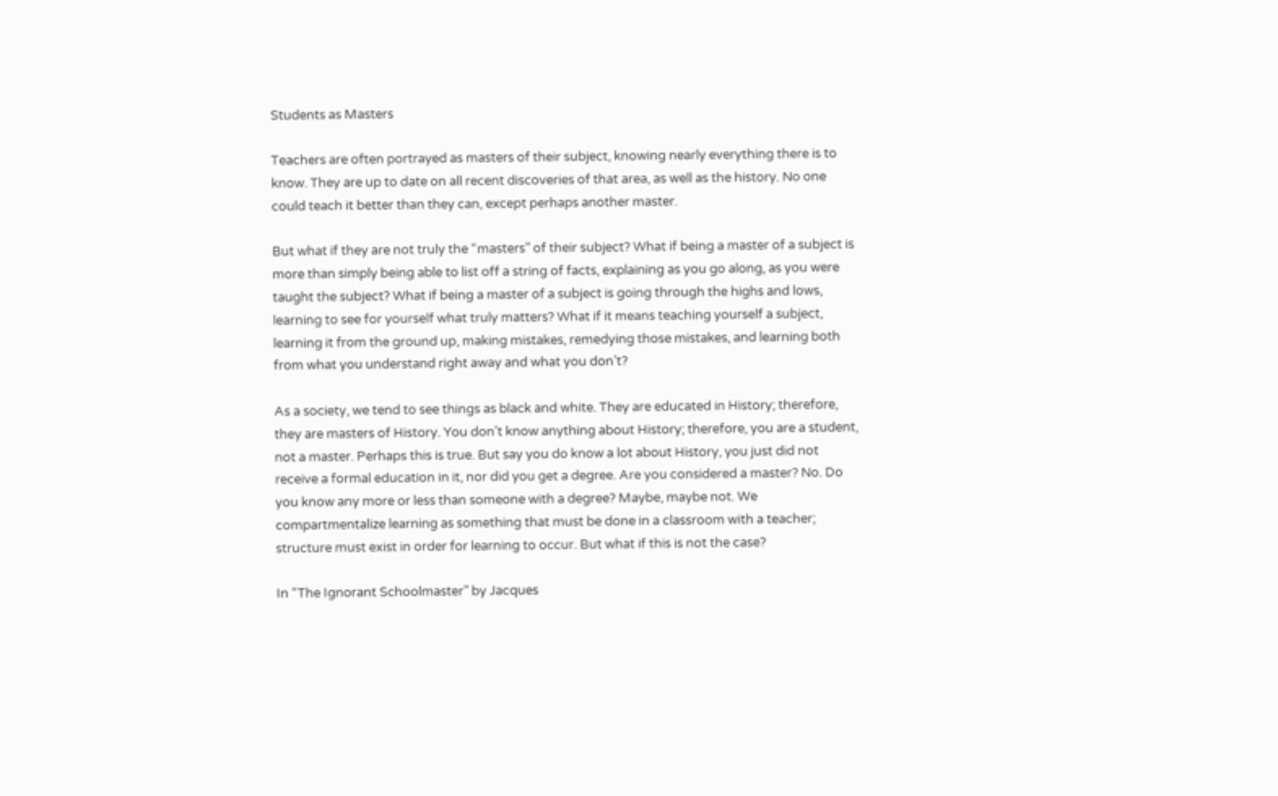Students as Masters

Teachers are often portrayed as masters of their subject, knowing nearly everything there is to know. They are up to date on all recent discoveries of that area, as well as the history. No one could teach it better than they can, except perhaps another master.

But what if they are not truly the “masters” of their subject? What if being a master of a subject is more than simply being able to list off a string of facts, explaining as you go along, as you were taught the subject? What if being a master of a subject is going through the highs and lows, learning to see for yourself what truly matters? What if it means teaching yourself a subject, learning it from the ground up, making mistakes, remedying those mistakes, and learning both from what you understand right away and what you don’t?

As a society, we tend to see things as black and white. They are educated in History; therefore, they are masters of History. You don’t know anything about History; therefore, you are a student, not a master. Perhaps this is true. But say you do know a lot about History, you just did not receive a formal education in it, nor did you get a degree. Are you considered a master? No. Do you know any more or less than someone with a degree? Maybe, maybe not. We compartmentalize learning as something that must be done in a classroom with a teacher; structure must exist in order for learning to occur. But what if this is not the case?

In “The Ignorant Schoolmaster” by Jacques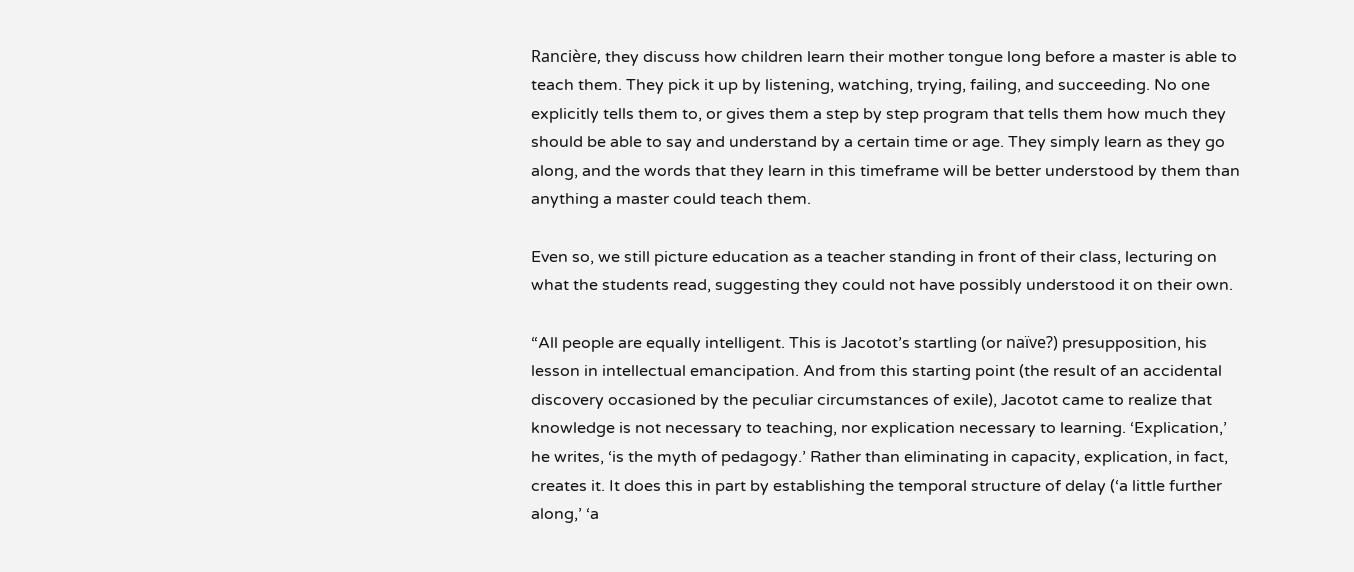Rancière, they discuss how children learn their mother tongue long before a master is able to teach them. They pick it up by listening, watching, trying, failing, and succeeding. No one explicitly tells them to, or gives them a step by step program that tells them how much they should be able to say and understand by a certain time or age. They simply learn as they go along, and the words that they learn in this timeframe will be better understood by them than anything a master could teach them.

Even so, we still picture education as a teacher standing in front of their class, lecturing on what the students read, suggesting they could not have possibly understood it on their own.

“All people are equally intelligent. This is Jacotot’s startling (or naïve?) presupposition, his lesson in intellectual emancipation. And from this starting point (the result of an accidental discovery occasioned by the peculiar circumstances of exile), Jacotot came to realize that knowledge is not necessary to teaching, nor explication necessary to learning. ‘Explication,’ he writes, ‘is the myth of pedagogy.’ Rather than eliminating in capacity, explication, in fact, creates it. It does this in part by establishing the temporal structure of delay (‘a little further along,’ ‘a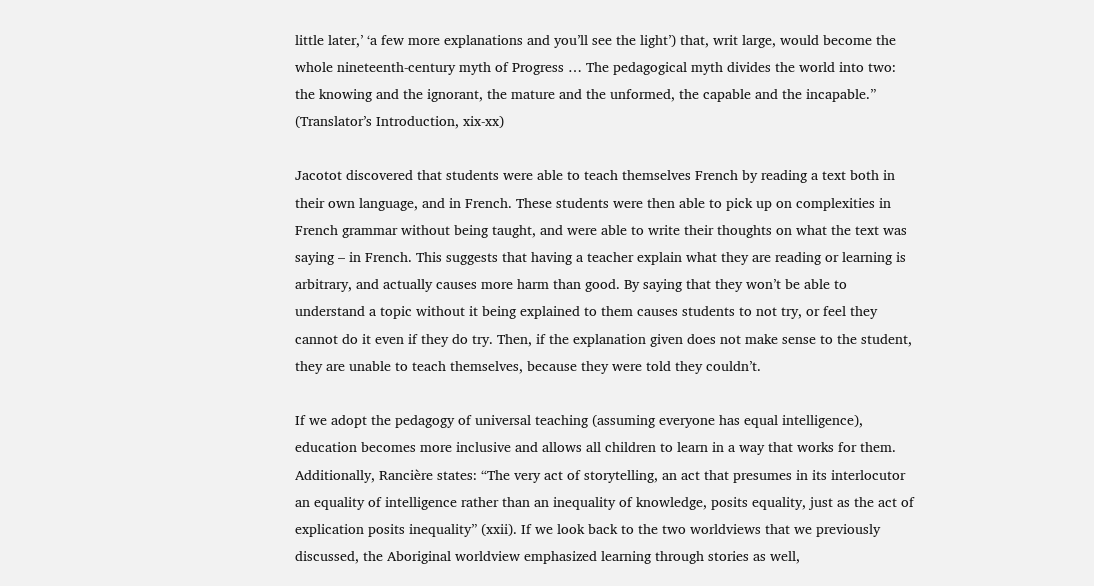little later,’ ‘a few more explanations and you’ll see the light’) that, writ large, would become the whole nineteenth-century myth of Progress … The pedagogical myth divides the world into two: the knowing and the ignorant, the mature and the unformed, the capable and the incapable.” (Translator’s Introduction, xix-xx)

Jacotot discovered that students were able to teach themselves French by reading a text both in their own language, and in French. These students were then able to pick up on complexities in French grammar without being taught, and were able to write their thoughts on what the text was saying – in French. This suggests that having a teacher explain what they are reading or learning is arbitrary, and actually causes more harm than good. By saying that they won’t be able to understand a topic without it being explained to them causes students to not try, or feel they cannot do it even if they do try. Then, if the explanation given does not make sense to the student, they are unable to teach themselves, because they were told they couldn’t.

If we adopt the pedagogy of universal teaching (assuming everyone has equal intelligence), education becomes more inclusive and allows all children to learn in a way that works for them. Additionally, Rancière states: “The very act of storytelling, an act that presumes in its interlocutor an equality of intelligence rather than an inequality of knowledge, posits equality, just as the act of explication posits inequality” (xxii). If we look back to the two worldviews that we previously discussed, the Aboriginal worldview emphasized learning through stories as well,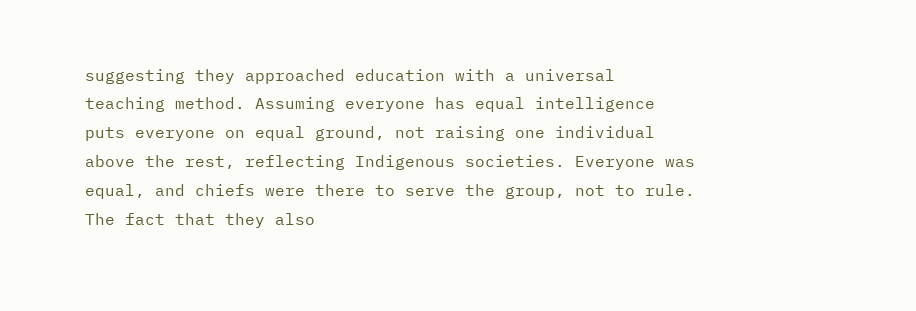suggesting they approached education with a universal teaching method. Assuming everyone has equal intelligence puts everyone on equal ground, not raising one individual above the rest, reflecting Indigenous societies. Everyone was equal, and chiefs were there to serve the group, not to rule. The fact that they also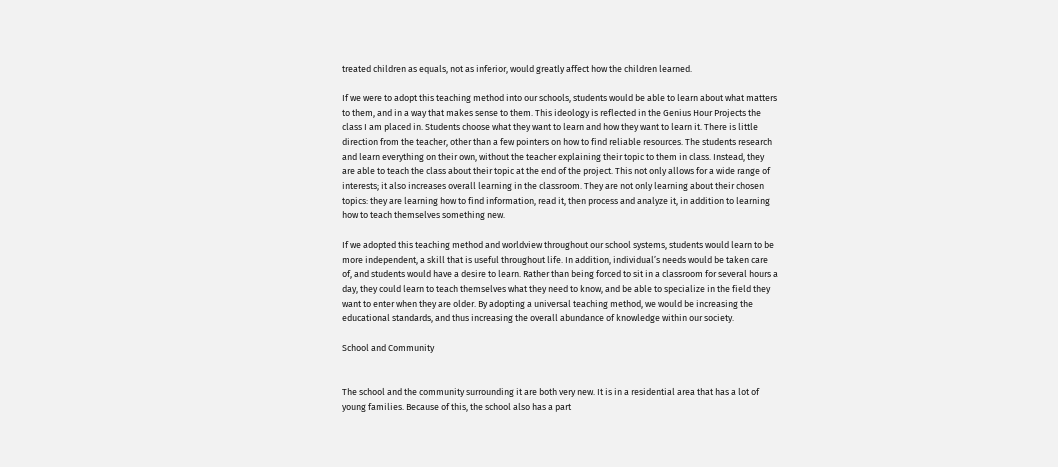treated children as equals, not as inferior, would greatly affect how the children learned.

If we were to adopt this teaching method into our schools, students would be able to learn about what matters to them, and in a way that makes sense to them. This ideology is reflected in the Genius Hour Projects the class I am placed in. Students choose what they want to learn and how they want to learn it. There is little direction from the teacher, other than a few pointers on how to find reliable resources. The students research and learn everything on their own, without the teacher explaining their topic to them in class. Instead, they are able to teach the class about their topic at the end of the project. This not only allows for a wide range of interests; it also increases overall learning in the classroom. They are not only learning about their chosen topics: they are learning how to find information, read it, then process and analyze it, in addition to learning how to teach themselves something new.

If we adopted this teaching method and worldview throughout our school systems, students would learn to be more independent, a skill that is useful throughout life. In addition, individual’s needs would be taken care of, and students would have a desire to learn. Rather than being forced to sit in a classroom for several hours a day, they could learn to teach themselves what they need to know, and be able to specialize in the field they want to enter when they are older. By adopting a universal teaching method, we would be increasing the educational standards, and thus increasing the overall abundance of knowledge within our society.

School and Community


The school and the community surrounding it are both very new. It is in a residential area that has a lot of young families. Because of this, the school also has a part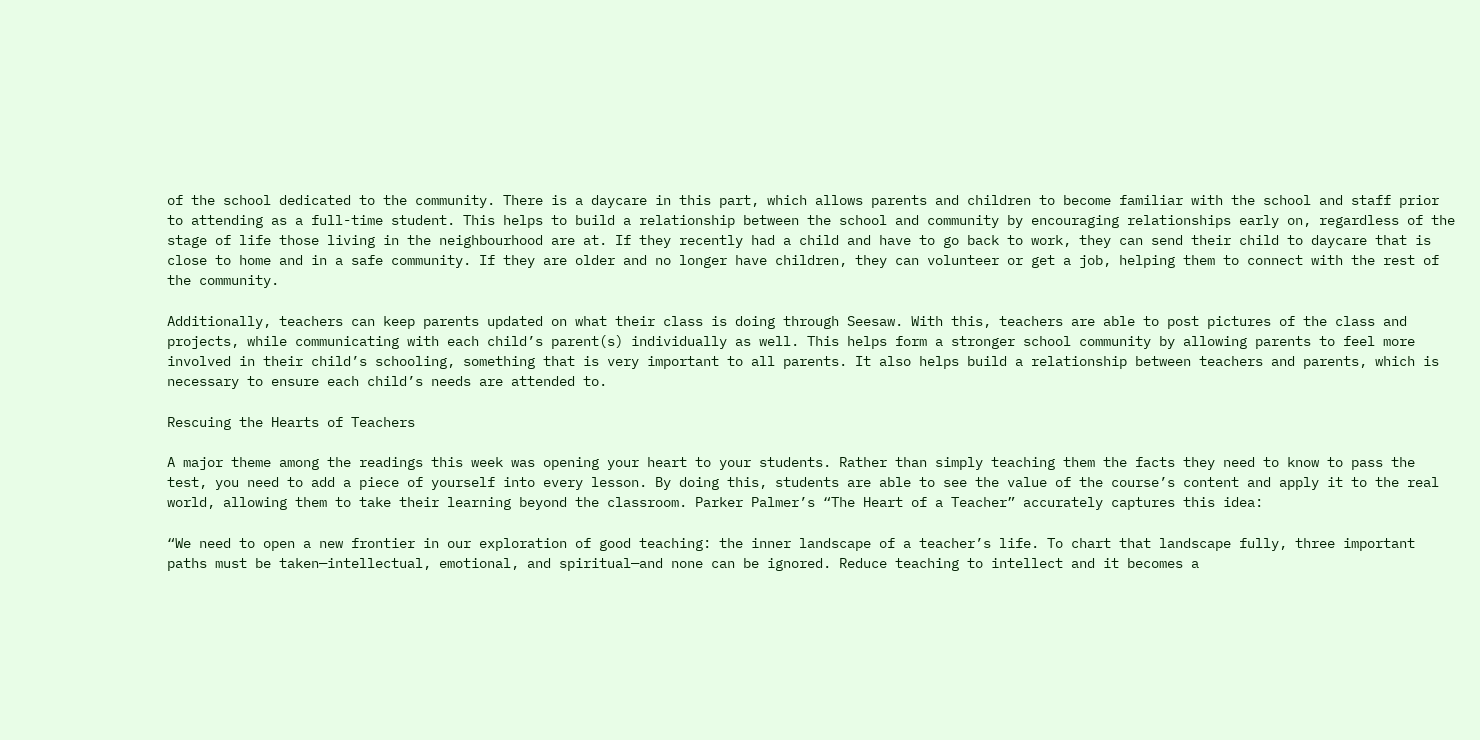of the school dedicated to the community. There is a daycare in this part, which allows parents and children to become familiar with the school and staff prior to attending as a full-time student. This helps to build a relationship between the school and community by encouraging relationships early on, regardless of the stage of life those living in the neighbourhood are at. If they recently had a child and have to go back to work, they can send their child to daycare that is close to home and in a safe community. If they are older and no longer have children, they can volunteer or get a job, helping them to connect with the rest of the community.

Additionally, teachers can keep parents updated on what their class is doing through Seesaw. With this, teachers are able to post pictures of the class and projects, while communicating with each child’s parent(s) individually as well. This helps form a stronger school community by allowing parents to feel more involved in their child’s schooling, something that is very important to all parents. It also helps build a relationship between teachers and parents, which is necessary to ensure each child’s needs are attended to.

Rescuing the Hearts of Teachers

A major theme among the readings this week was opening your heart to your students. Rather than simply teaching them the facts they need to know to pass the test, you need to add a piece of yourself into every lesson. By doing this, students are able to see the value of the course’s content and apply it to the real world, allowing them to take their learning beyond the classroom. Parker Palmer’s “The Heart of a Teacher” accurately captures this idea:

“We need to open a new frontier in our exploration of good teaching: the inner landscape of a teacher’s life. To chart that landscape fully, three important paths must be taken—intellectual, emotional, and spiritual—and none can be ignored. Reduce teaching to intellect and it becomes a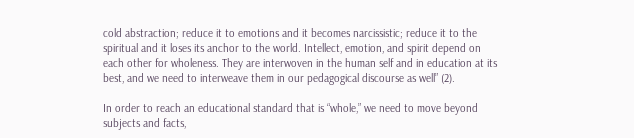cold abstraction; reduce it to emotions and it becomes narcissistic; reduce it to the spiritual and it loses its anchor to the world. Intellect, emotion, and spirit depend on each other for wholeness. They are interwoven in the human self and in education at its best, and we need to interweave them in our pedagogical discourse as well” (2).

In order to reach an educational standard that is “whole,” we need to move beyond subjects and facts,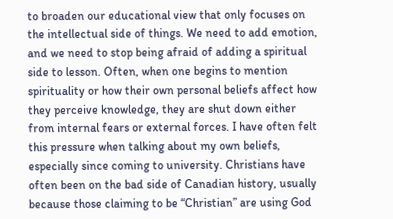to broaden our educational view that only focuses on the intellectual side of things. We need to add emotion, and we need to stop being afraid of adding a spiritual side to lesson. Often, when one begins to mention spirituality or how their own personal beliefs affect how they perceive knowledge, they are shut down either from internal fears or external forces. I have often felt this pressure when talking about my own beliefs, especially since coming to university. Christians have often been on the bad side of Canadian history, usually because those claiming to be “Christian” are using God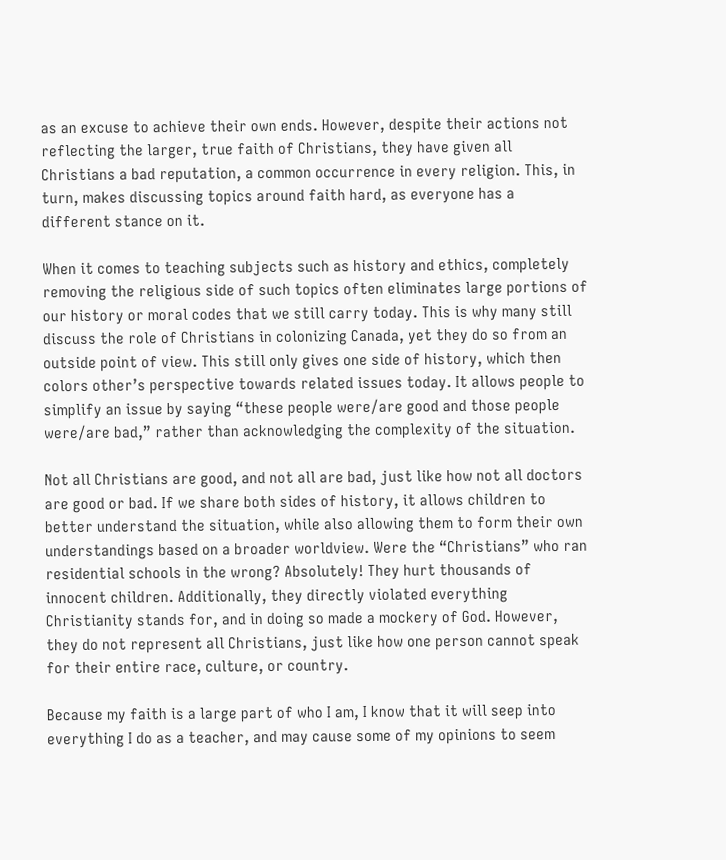as an excuse to achieve their own ends. However, despite their actions not reflecting the larger, true faith of Christians, they have given all Christians a bad reputation, a common occurrence in every religion. This, in turn, makes discussing topics around faith hard, as everyone has a different stance on it.

When it comes to teaching subjects such as history and ethics, completely removing the religious side of such topics often eliminates large portions of our history or moral codes that we still carry today. This is why many still discuss the role of Christians in colonizing Canada, yet they do so from an outside point of view. This still only gives one side of history, which then colors other’s perspective towards related issues today. It allows people to simplify an issue by saying “these people were/are good and those people were/are bad,” rather than acknowledging the complexity of the situation.

Not all Christians are good, and not all are bad, just like how not all doctors are good or bad. If we share both sides of history, it allows children to better understand the situation, while also allowing them to form their own understandings based on a broader worldview. Were the “Christians” who ran residential schools in the wrong? Absolutely! They hurt thousands of innocent children. Additionally, they directly violated everything Christianity stands for, and in doing so made a mockery of God. However, they do not represent all Christians, just like how one person cannot speak for their entire race, culture, or country.

Because my faith is a large part of who I am, I know that it will seep into everything I do as a teacher, and may cause some of my opinions to seem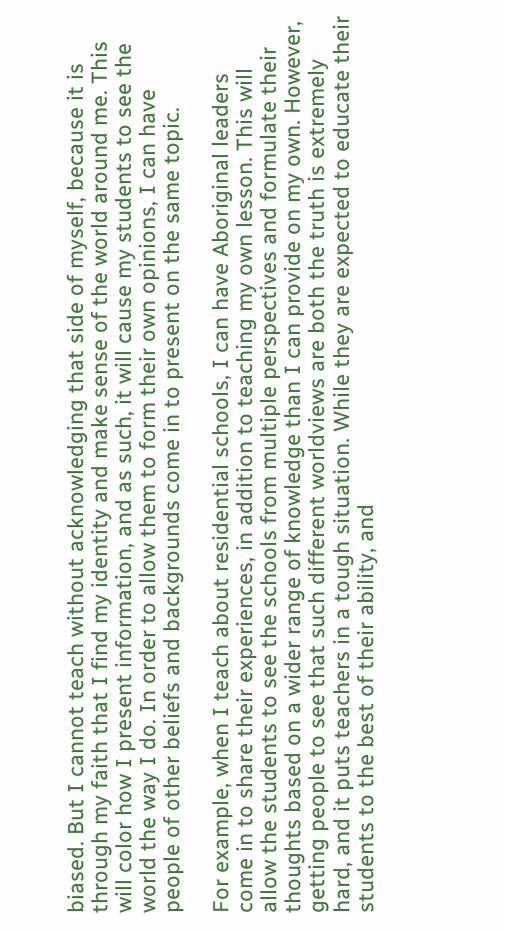biased. But I cannot teach without acknowledging that side of myself, because it is through my faith that I find my identity and make sense of the world around me. This will color how I present information, and as such, it will cause my students to see the world the way I do. In order to allow them to form their own opinions, I can have people of other beliefs and backgrounds come in to present on the same topic.

For example, when I teach about residential schools, I can have Aboriginal leaders come in to share their experiences, in addition to teaching my own lesson. This will allow the students to see the schools from multiple perspectives and formulate their thoughts based on a wider range of knowledge than I can provide on my own. However, getting people to see that such different worldviews are both the truth is extremely hard, and it puts teachers in a tough situation. While they are expected to educate their students to the best of their ability, and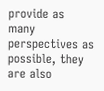provide as many perspectives as possible, they are also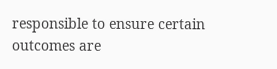responsible to ensure certain outcomes are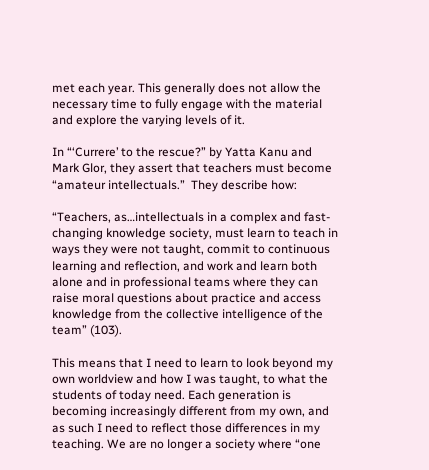met each year. This generally does not allow the necessary time to fully engage with the material and explore the varying levels of it.

In “‘Currere’ to the rescue?” by Yatta Kanu and Mark Glor, they assert that teachers must become “amateur intellectuals.”  They describe how:

“Teachers, as…intellectuals in a complex and fast‐ changing knowledge society, must learn to teach in ways they were not taught, commit to continuous learning and reflection, and work and learn both alone and in professional teams where they can raise moral questions about practice and access knowledge from the collective intelligence of the team” (103).

This means that I need to learn to look beyond my own worldview and how I was taught, to what the students of today need. Each generation is becoming increasingly different from my own, and as such I need to reflect those differences in my teaching. We are no longer a society where “one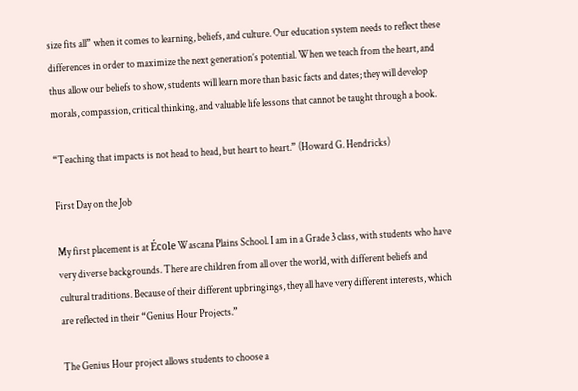size fits all” when it comes to learning, beliefs, and culture. Our education system needs to reflect these differences in order to maximize the next generation’s potential. When we teach from the heart, and thus allow our beliefs to show, students will learn more than basic facts and dates; they will develop morals, compassion, critical thinking, and valuable life lessons that cannot be taught through a book.

“Teaching that impacts is not head to head, but heart to heart.” (Howard G. Hendricks)

First Day on the Job

My first placement is at École Wascana Plains School. I am in a Grade 3 class, with students who have very diverse backgrounds. There are children from all over the world, with different beliefs and cultural traditions. Because of their different upbringings, they all have very different interests, which are reflected in their “Genius Hour Projects.”

The Genius Hour project allows students to choose a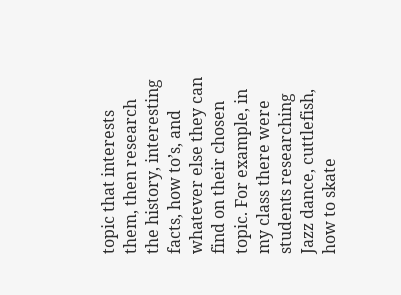topic that interests them, then research the history, interesting facts, how to’s, and whatever else they can find on their chosen topic. For example, in my class there were students researching Jazz dance, cuttlefish, how to skate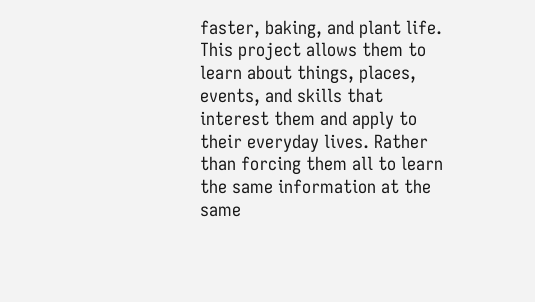faster, baking, and plant life. This project allows them to learn about things, places, events, and skills that interest them and apply to their everyday lives. Rather than forcing them all to learn the same information at the same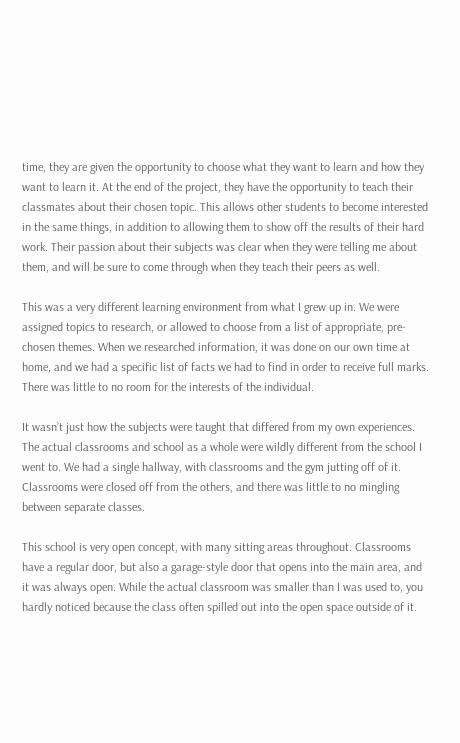time, they are given the opportunity to choose what they want to learn and how they want to learn it. At the end of the project, they have the opportunity to teach their classmates about their chosen topic. This allows other students to become interested in the same things, in addition to allowing them to show off the results of their hard work. Their passion about their subjects was clear when they were telling me about them, and will be sure to come through when they teach their peers as well.

This was a very different learning environment from what I grew up in. We were assigned topics to research, or allowed to choose from a list of appropriate, pre-chosen themes. When we researched information, it was done on our own time at home, and we had a specific list of facts we had to find in order to receive full marks. There was little to no room for the interests of the individual.

It wasn’t just how the subjects were taught that differed from my own experiences. The actual classrooms and school as a whole were wildly different from the school I went to. We had a single hallway, with classrooms and the gym jutting off of it. Classrooms were closed off from the others, and there was little to no mingling between separate classes.

This school is very open concept, with many sitting areas throughout. Classrooms have a regular door, but also a garage-style door that opens into the main area, and it was always open. While the actual classroom was smaller than I was used to, you hardly noticed because the class often spilled out into the open space outside of it.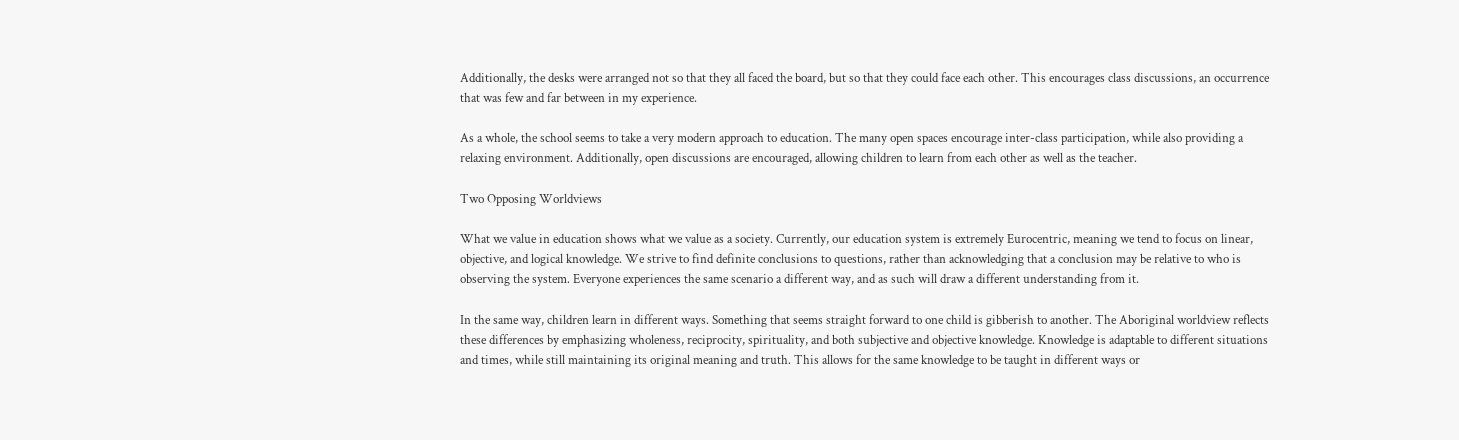Additionally, the desks were arranged not so that they all faced the board, but so that they could face each other. This encourages class discussions, an occurrence that was few and far between in my experience.

As a whole, the school seems to take a very modern approach to education. The many open spaces encourage inter-class participation, while also providing a relaxing environment. Additionally, open discussions are encouraged, allowing children to learn from each other as well as the teacher.

Two Opposing Worldviews

What we value in education shows what we value as a society. Currently, our education system is extremely Eurocentric, meaning we tend to focus on linear, objective, and logical knowledge. We strive to find definite conclusions to questions, rather than acknowledging that a conclusion may be relative to who is observing the system. Everyone experiences the same scenario a different way, and as such will draw a different understanding from it.

In the same way, children learn in different ways. Something that seems straight forward to one child is gibberish to another. The Aboriginal worldview reflects these differences by emphasizing wholeness, reciprocity, spirituality, and both subjective and objective knowledge. Knowledge is adaptable to different situations and times, while still maintaining its original meaning and truth. This allows for the same knowledge to be taught in different ways or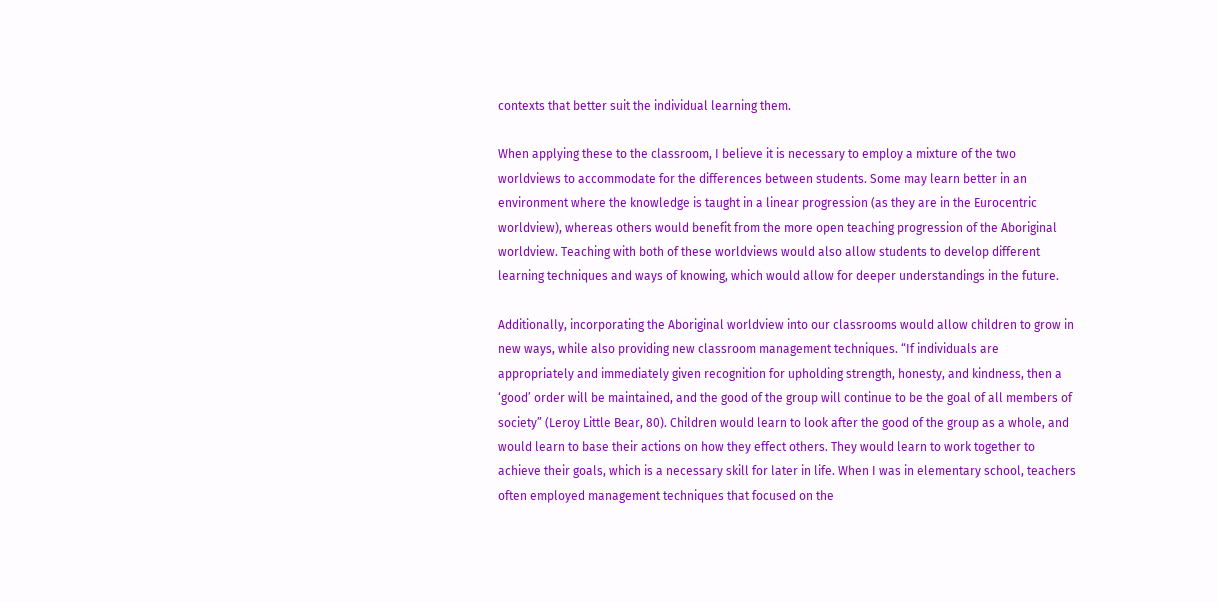contexts that better suit the individual learning them.

When applying these to the classroom, I believe it is necessary to employ a mixture of the two worldviews to accommodate for the differences between students. Some may learn better in an environment where the knowledge is taught in a linear progression (as they are in the Eurocentric worldview), whereas others would benefit from the more open teaching progression of the Aboriginal worldview. Teaching with both of these worldviews would also allow students to develop different learning techniques and ways of knowing, which would allow for deeper understandings in the future.

Additionally, incorporating the Aboriginal worldview into our classrooms would allow children to grow in new ways, while also providing new classroom management techniques. “If individuals are appropriately and immediately given recognition for upholding strength, honesty, and kindness, then a ‘good’ order will be maintained, and the good of the group will continue to be the goal of all members of society” (Leroy Little Bear, 80). Children would learn to look after the good of the group as a whole, and would learn to base their actions on how they effect others. They would learn to work together to achieve their goals, which is a necessary skill for later in life. When I was in elementary school, teachers often employed management techniques that focused on the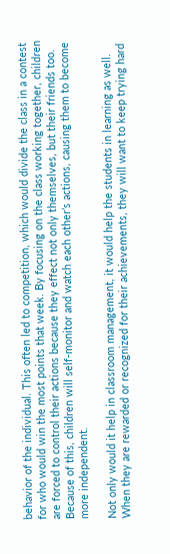behavior of the individual. This often led to competition, which would divide the class in a contest for who would win the most points that week. By focusing on the class working together, children are forced to control their actions because they effect not only themselves, but their friends too. Because of this, children will self-monitor and watch each other’s actions, causing them to become more independent.

Not only would it help in classroom management, it would help the students in learning as well. When they are rewarded or recognized for their achievements, they will want to keep trying hard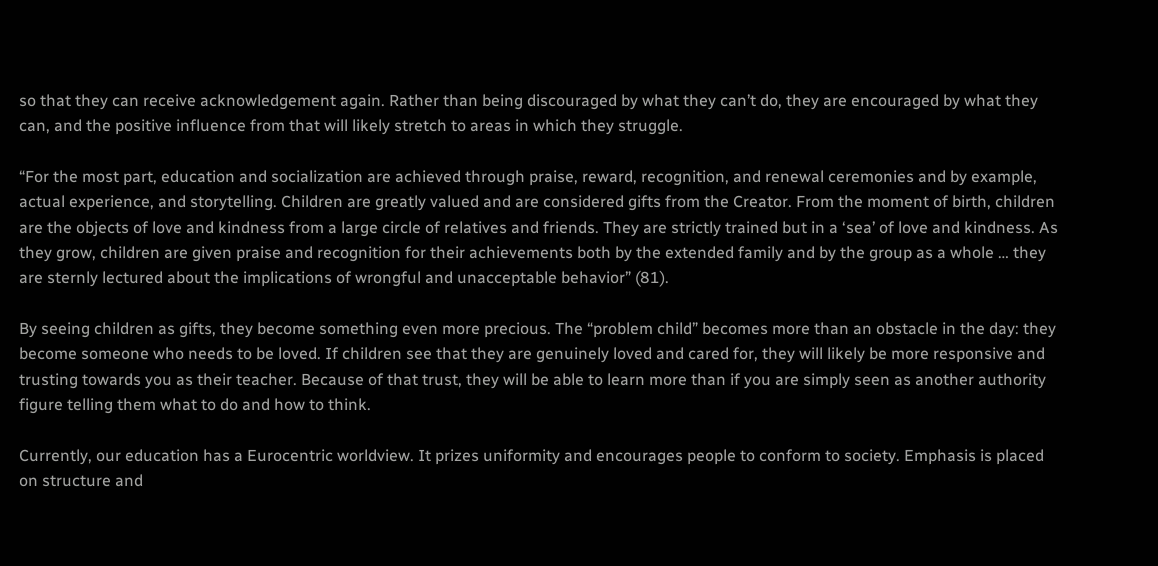so that they can receive acknowledgement again. Rather than being discouraged by what they can’t do, they are encouraged by what they can, and the positive influence from that will likely stretch to areas in which they struggle.

“For the most part, education and socialization are achieved through praise, reward, recognition, and renewal ceremonies and by example, actual experience, and storytelling. Children are greatly valued and are considered gifts from the Creator. From the moment of birth, children are the objects of love and kindness from a large circle of relatives and friends. They are strictly trained but in a ‘sea’ of love and kindness. As they grow, children are given praise and recognition for their achievements both by the extended family and by the group as a whole … they are sternly lectured about the implications of wrongful and unacceptable behavior” (81).

By seeing children as gifts, they become something even more precious. The “problem child” becomes more than an obstacle in the day: they become someone who needs to be loved. If children see that they are genuinely loved and cared for, they will likely be more responsive and trusting towards you as their teacher. Because of that trust, they will be able to learn more than if you are simply seen as another authority figure telling them what to do and how to think.

Currently, our education has a Eurocentric worldview. It prizes uniformity and encourages people to conform to society. Emphasis is placed on structure and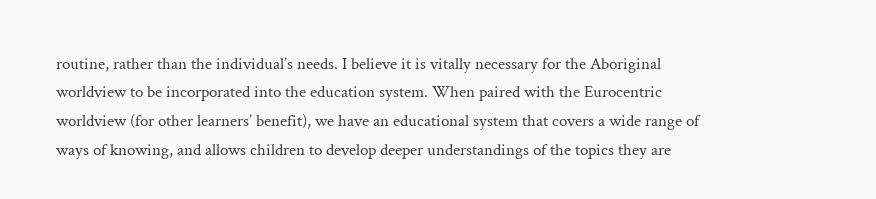routine, rather than the individual’s needs. I believe it is vitally necessary for the Aboriginal worldview to be incorporated into the education system. When paired with the Eurocentric worldview (for other learners’ benefit), we have an educational system that covers a wide range of ways of knowing, and allows children to develop deeper understandings of the topics they are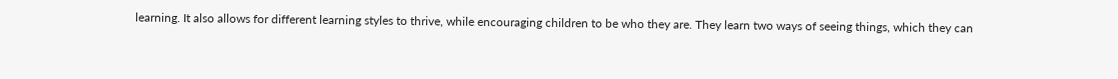learning. It also allows for different learning styles to thrive, while encouraging children to be who they are. They learn two ways of seeing things, which they can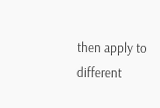then apply to different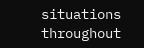situations throughout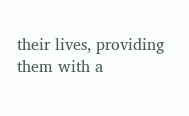their lives, providing them with a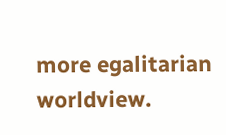more egalitarian worldview.